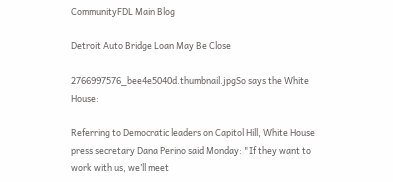CommunityFDL Main Blog

Detroit Auto Bridge Loan May Be Close

2766997576_bee4e5040d.thumbnail.jpgSo says the White House:

Referring to Democratic leaders on Capitol Hill, White House press secretary Dana Perino said Monday: "If they want to work with us, we’ll meet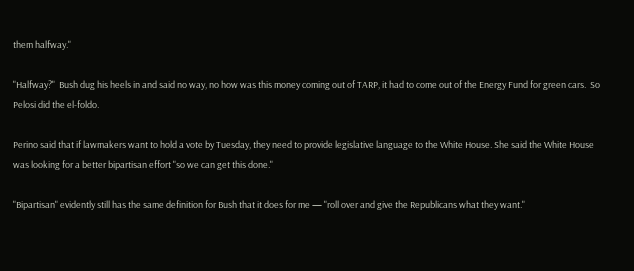them halfway."

"Halfway?"  Bush dug his heels in and said no way, no how was this money coming out of TARP, it had to come out of the Energy Fund for green cars.  So Pelosi did the el-foldo.

Perino said that if lawmakers want to hold a vote by Tuesday, they need to provide legislative language to the White House. She said the White House was looking for a better bipartisan effort "so we can get this done."

"Bipartisan" evidently still has the same definition for Bush that it does for me — "roll over and give the Republicans what they want."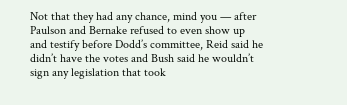Not that they had any chance, mind you — after Paulson and Bernake refused to even show up and testify before Dodd’s committee, Reid said he didn’t have the votes and Bush said he wouldn’t sign any legislation that took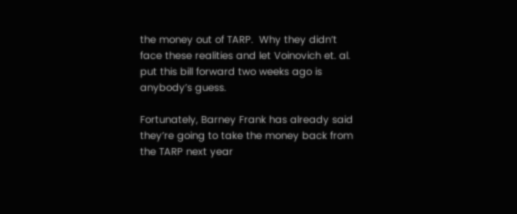the money out of TARP.  Why they didn’t face these realities and let Voinovich et. al. put this bill forward two weeks ago is anybody’s guess.

Fortunately, Barney Frank has already said they’re going to take the money back from the TARP next year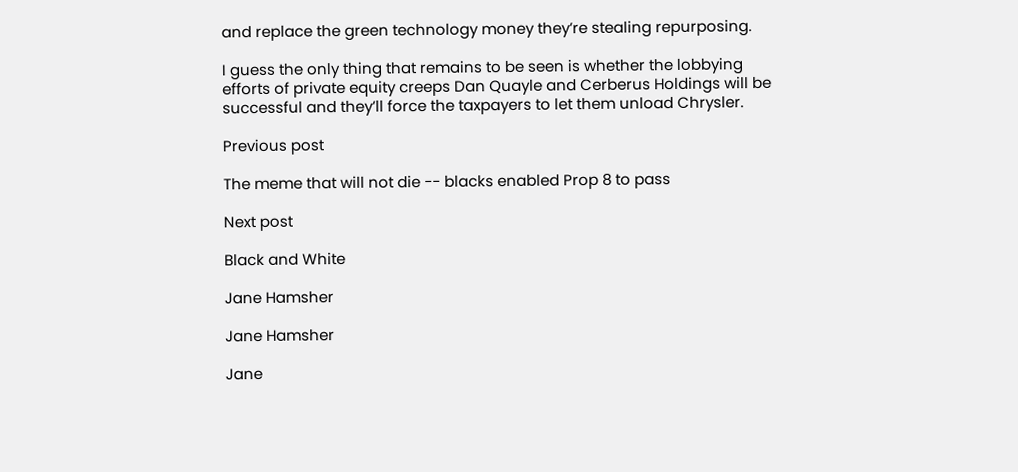and replace the green technology money they’re stealing repurposing.

I guess the only thing that remains to be seen is whether the lobbying efforts of private equity creeps Dan Quayle and Cerberus Holdings will be successful and they’ll force the taxpayers to let them unload Chrysler.

Previous post

The meme that will not die -- blacks enabled Prop 8 to pass

Next post

Black and White

Jane Hamsher

Jane Hamsher

Jane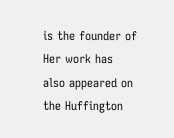is the founder of Her work has also appeared on the Huffington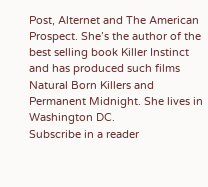Post, Alternet and The American Prospect. She’s the author of the best selling book Killer Instinct and has produced such films Natural Born Killers and Permanent Midnight. She lives in Washington DC.
Subscribe in a reader